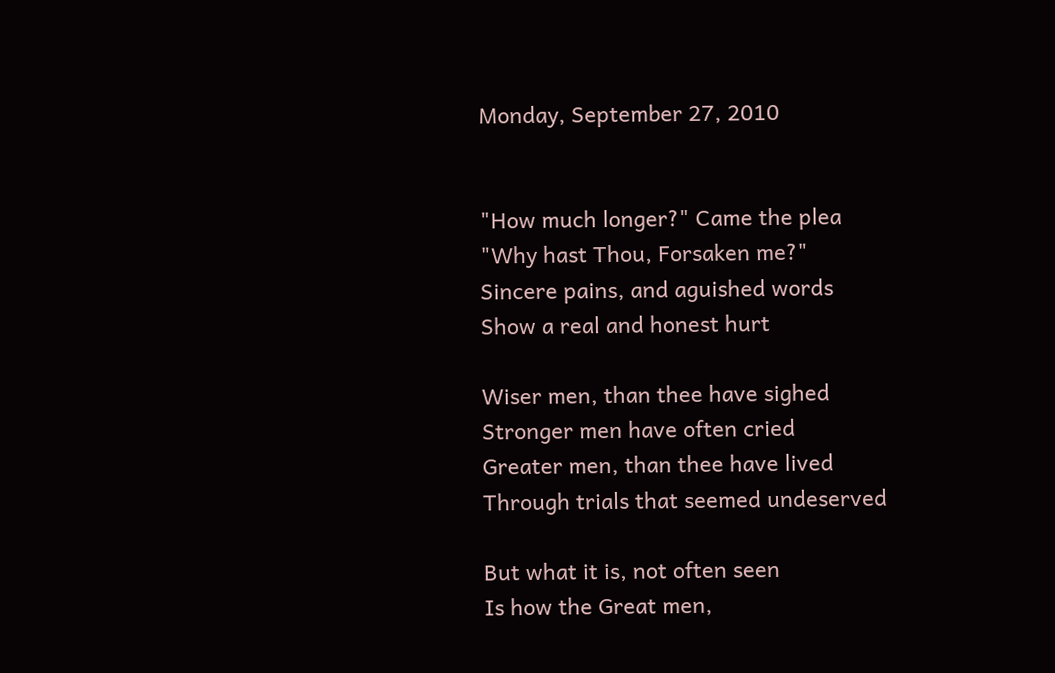Monday, September 27, 2010


"How much longer?" Came the plea
"Why hast Thou, Forsaken me?"
Sincere pains, and aguished words
Show a real and honest hurt

Wiser men, than thee have sighed
Stronger men have often cried
Greater men, than thee have lived
Through trials that seemed undeserved

But what it is, not often seen
Is how the Great men,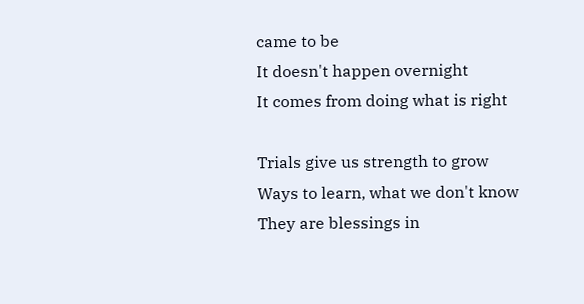came to be
It doesn't happen overnight
It comes from doing what is right

Trials give us strength to grow
Ways to learn, what we don't know
They are blessings in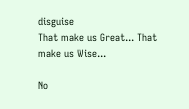disguise
That make us Great... That make us Wise...

No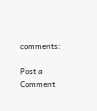comments:

Post a Comment